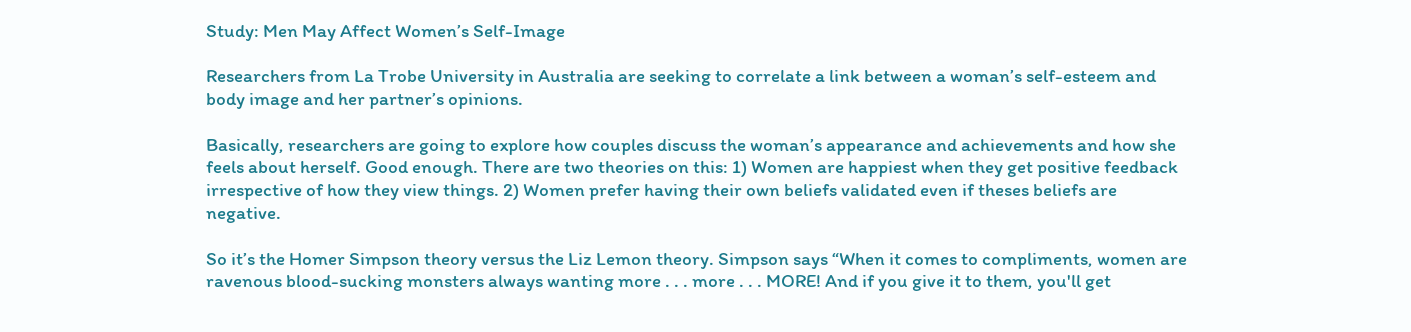Study: Men May Affect Women’s Self-Image

Researchers from La Trobe University in Australia are seeking to correlate a link between a woman’s self-esteem and body image and her partner’s opinions.

Basically, researchers are going to explore how couples discuss the woman’s appearance and achievements and how she feels about herself. Good enough. There are two theories on this: 1) Women are happiest when they get positive feedback irrespective of how they view things. 2) Women prefer having their own beliefs validated even if theses beliefs are negative.

So it’s the Homer Simpson theory versus the Liz Lemon theory. Simpson says “When it comes to compliments, women are ravenous blood-sucking monsters always wanting more . . . more . . . MORE! And if you give it to them, you'll get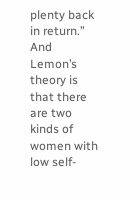plenty back in return.” And Lemon’s theory is that there are two kinds of women with low self-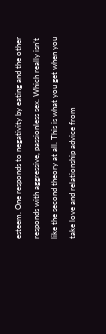esteem. One responds to negativity by eating and the other responds with aggressive, passionless sex. Which really isn’t like the second theory at all. This is what you get when you take love and relationship advice from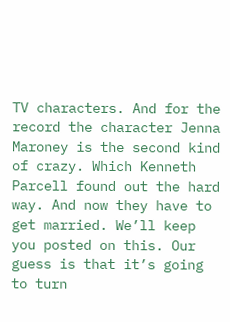TV characters. And for the record the character Jenna Maroney is the second kind of crazy. Which Kenneth Parcell found out the hard way. And now they have to get married. We’ll keep you posted on this. Our guess is that it’s going to turn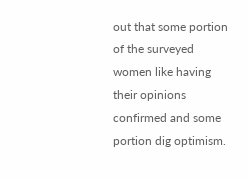out that some portion of the surveyed women like having their opinions confirmed and some portion dig optimism.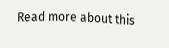Read more about this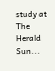study at The Herald Sun...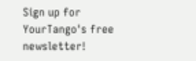Sign up for YourTango's free newsletter!